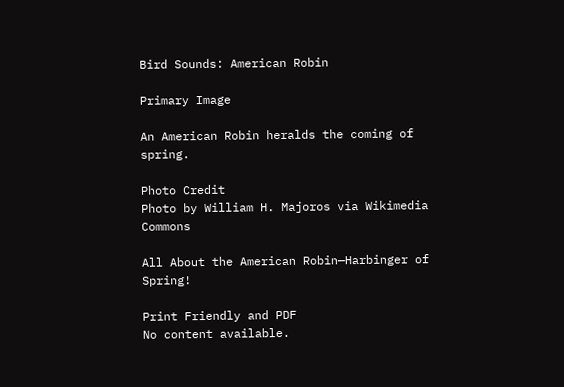Bird Sounds: American Robin

Primary Image

An American Robin heralds the coming of spring.

Photo Credit
Photo by William H. Majoros via Wikimedia Commons

All About the American Robin—Harbinger of Spring!

Print Friendly and PDF
No content available.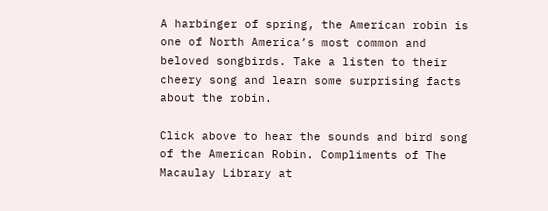A harbinger of spring, the American robin is one of North America’s most common and beloved songbirds. Take a listen to their cheery song and learn some surprising facts about the robin.

Click above to hear the sounds and bird song of the American Robin. Compliments of The Macaulay Library at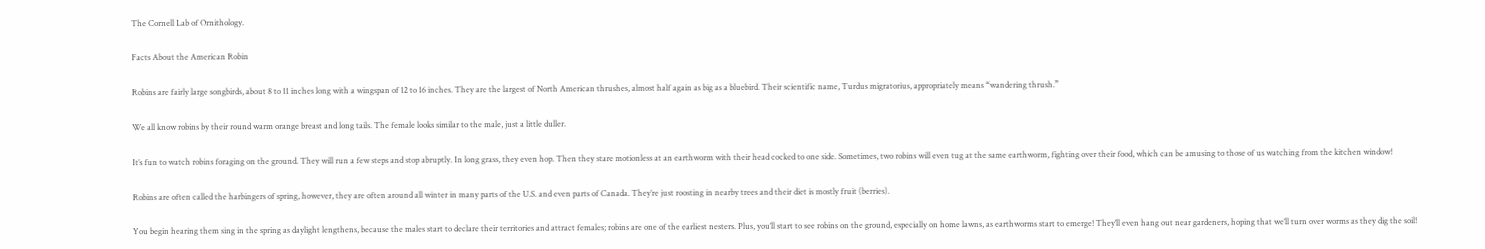The Cornell Lab of Ornithology.

Facts About the American Robin

Robins are fairly large songbirds, about 8 to 11 inches long with a wingspan of 12 to 16 inches. They are the largest of North American thrushes, almost half again as big as a bluebird. Their scientific name, Turdus migratorius, appropriately means “wandering thrush.”

We all know robins by their round warm orange breast and long tails. The female looks similar to the male, just a little duller.

It’s fun to watch robins foraging on the ground. They will run a few steps and stop abruptly. In long grass, they even hop. Then they stare motionless at an earthworm with their head cocked to one side. Sometimes, two robins will even tug at the same earthworm, fighting over their food, which can be amusing to those of us watching from the kitchen window!

Robins are often called the harbingers of spring, however, they are often around all winter in many parts of the U.S. and even parts of Canada. They’re just roosting in nearby trees and their diet is mostly fruit (berries).

You begin hearing them sing in the spring as daylight lengthens, because the males start to declare their territories and attract females; robins are one of the earliest nesters. Plus, you’ll start to see robins on the ground, especially on home lawns, as earthworms start to emerge! They’ll even hang out near gardeners, hoping that we’ll turn over worms as they dig the soil!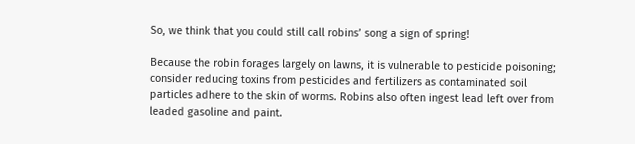So, we think that you could still call robins’ song a sign of spring!

Because the robin forages largely on lawns, it is vulnerable to pesticide poisoning; consider reducing toxins from pesticides and fertilizers as contaminated soil particles adhere to the skin of worms. Robins also often ingest lead left over from leaded gasoline and paint.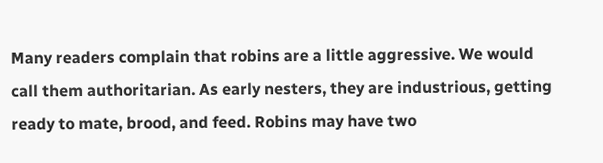Many readers complain that robins are a little aggressive. We would call them authoritarian. As early nesters, they are industrious, getting ready to mate, brood, and feed. Robins may have two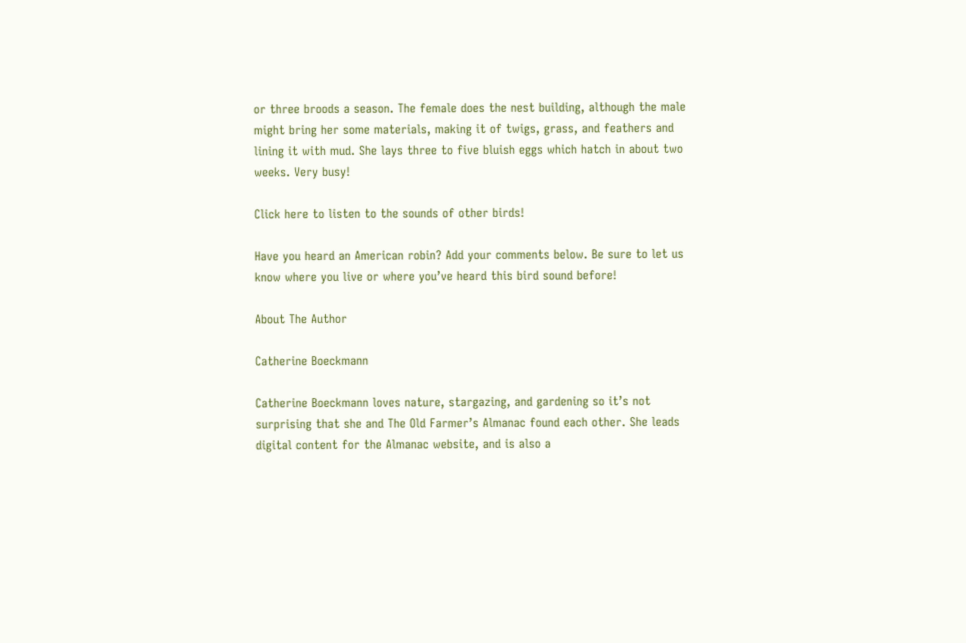or three broods a season. The female does the nest building, although the male might bring her some materials, making it of twigs, grass, and feathers and lining it with mud. She lays three to five bluish eggs which hatch in about two weeks. Very busy!

Click here to listen to the sounds of other birds!

Have you heard an American robin? Add your comments below. Be sure to let us know where you live or where you’ve heard this bird sound before!

About The Author

Catherine Boeckmann

Catherine Boeckmann loves nature, stargazing, and gardening so it’s not surprising that she and The Old Farmer’s Almanac found each other. She leads digital content for the Almanac website, and is also a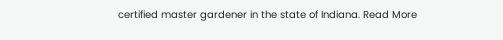certified master gardener in the state of Indiana. Read More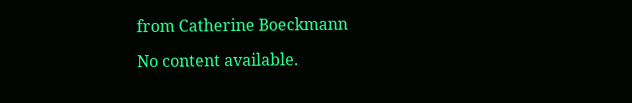from Catherine Boeckmann

No content available.